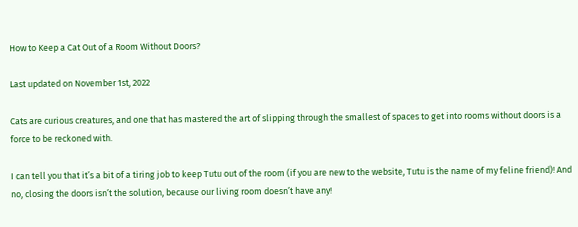How to Keep a Cat Out of a Room Without Doors?

Last updated on November 1st, 2022

Cats are curious creatures, and one that has mastered the art of slipping through the smallest of spaces to get into rooms without doors is a force to be reckoned with.

I can tell you that it’s a bit of a tiring job to keep Tutu out of the room (if you are new to the website, Tutu is the name of my feline friend)! And no, closing the doors isn’t the solution, because our living room doesn’t have any!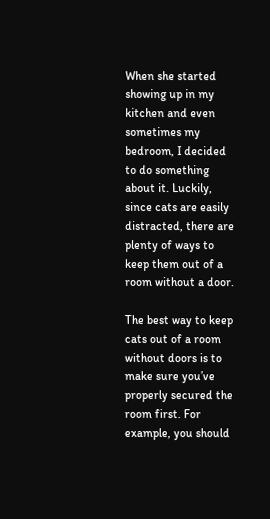When she started showing up in my kitchen and even sometimes my bedroom, I decided to do something about it. Luckily, since cats are easily distracted, there are plenty of ways to keep them out of a room without a door.

The best way to keep cats out of a room without doors is to make sure you’ve properly secured the room first. For example, you should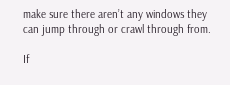make sure there aren’t any windows they can jump through or crawl through from.

If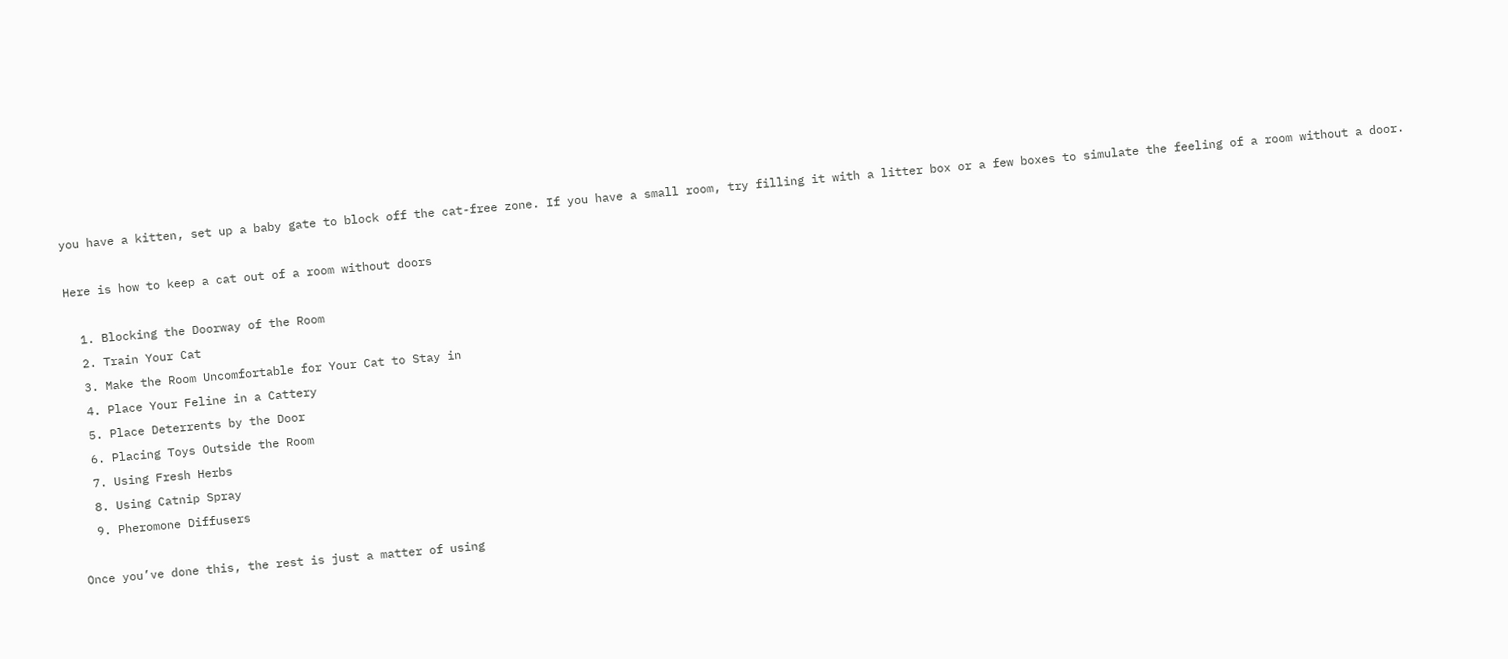you have a kitten, set up a baby gate to block off the cat-free zone. If you have a small room, try filling it with a litter box or a few boxes to simulate the feeling of a room without a door.

Here is how to keep a cat out of a room without doors

  1. Blocking the Doorway of the Room
  2. Train Your Cat
  3. Make the Room Uncomfortable for Your Cat to Stay in
  4. Place Your Feline in a Cattery
  5. Place Deterrents by the Door
  6. Placing Toys Outside the Room
  7. Using Fresh Herbs
  8. Using Catnip Spray
  9. Pheromone Diffusers

Once you’ve done this, the rest is just a matter of using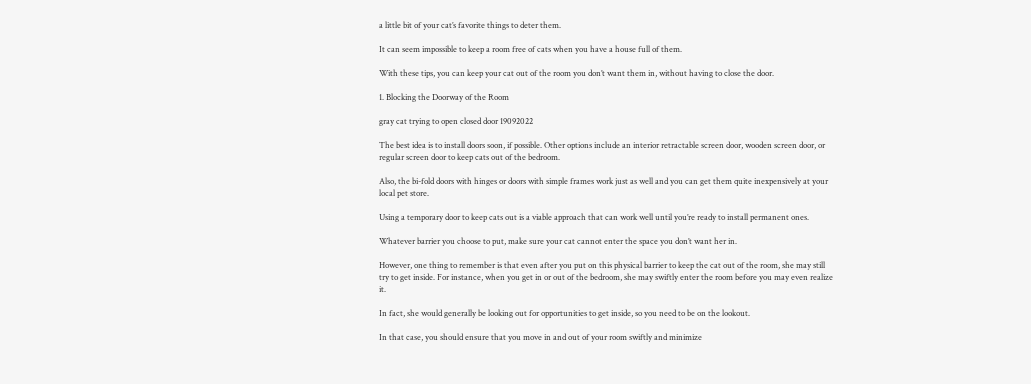a little bit of your cat’s favorite things to deter them.

It can seem impossible to keep a room free of cats when you have a house full of them.

With these tips, you can keep your cat out of the room you don’t want them in, without having to close the door.

1. Blocking the Doorway of the Room

gray cat trying to open closed door 19092022

The best idea is to install doors soon, if possible. Other options include an interior retractable screen door, wooden screen door, or regular screen door to keep cats out of the bedroom.

Also, the bi-fold doors with hinges or doors with simple frames work just as well and you can get them quite inexpensively at your local pet store.

Using a temporary door to keep cats out is a viable approach that can work well until you’re ready to install permanent ones.

Whatever barrier you choose to put, make sure your cat cannot enter the space you don’t want her in.

However, one thing to remember is that even after you put on this physical barrier to keep the cat out of the room, she may still try to get inside. For instance, when you get in or out of the bedroom, she may swiftly enter the room before you may even realize it.

In fact, she would generally be looking out for opportunities to get inside, so you need to be on the lookout.

In that case, you should ensure that you move in and out of your room swiftly and minimize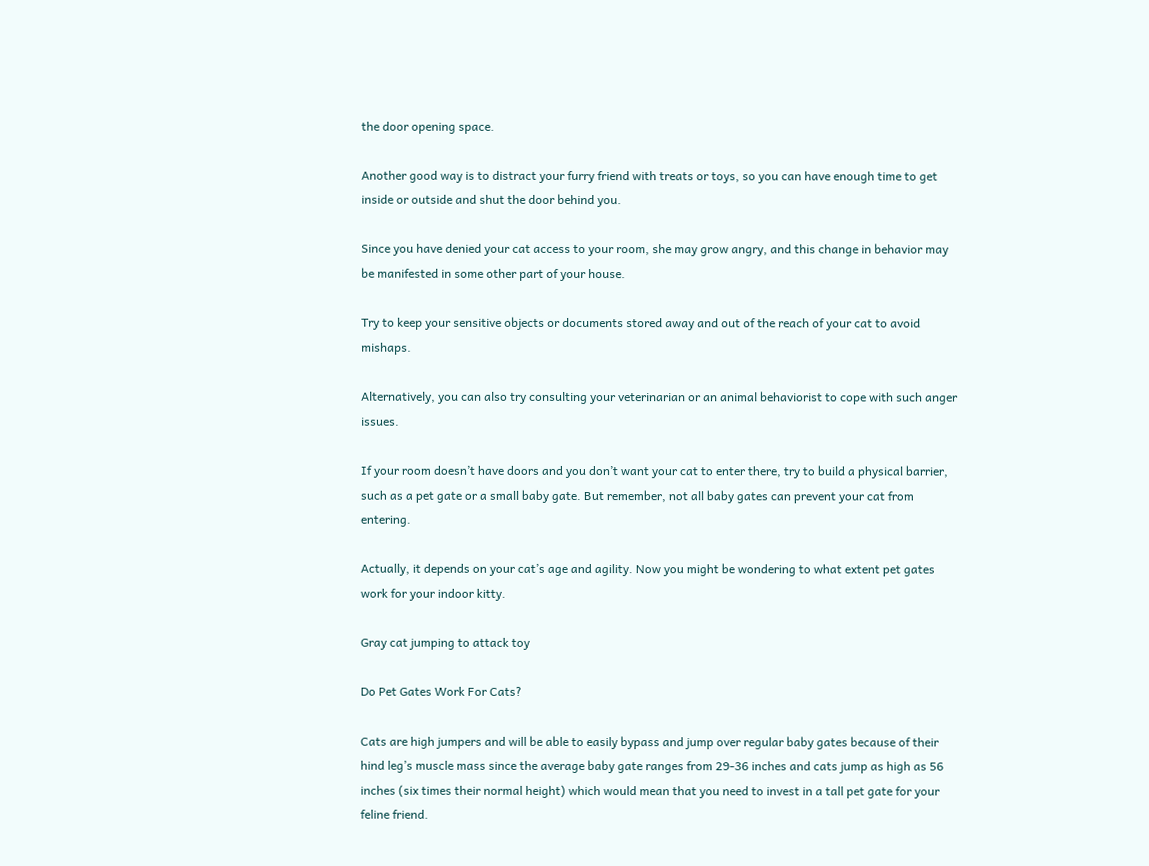the door opening space.

Another good way is to distract your furry friend with treats or toys, so you can have enough time to get inside or outside and shut the door behind you.

Since you have denied your cat access to your room, she may grow angry, and this change in behavior may be manifested in some other part of your house.

Try to keep your sensitive objects or documents stored away and out of the reach of your cat to avoid mishaps.

Alternatively, you can also try consulting your veterinarian or an animal behaviorist to cope with such anger issues.

If your room doesn’t have doors and you don’t want your cat to enter there, try to build a physical barrier, such as a pet gate or a small baby gate. But remember, not all baby gates can prevent your cat from entering.

Actually, it depends on your cat’s age and agility. Now you might be wondering to what extent pet gates work for your indoor kitty.

Gray cat jumping to attack toy

Do Pet Gates Work For Cats?

Cats are high jumpers and will be able to easily bypass and jump over regular baby gates because of their hind leg’s muscle mass since the average baby gate ranges from 29-36 inches and cats jump as high as 56 inches (six times their normal height) which would mean that you need to invest in a tall pet gate for your feline friend.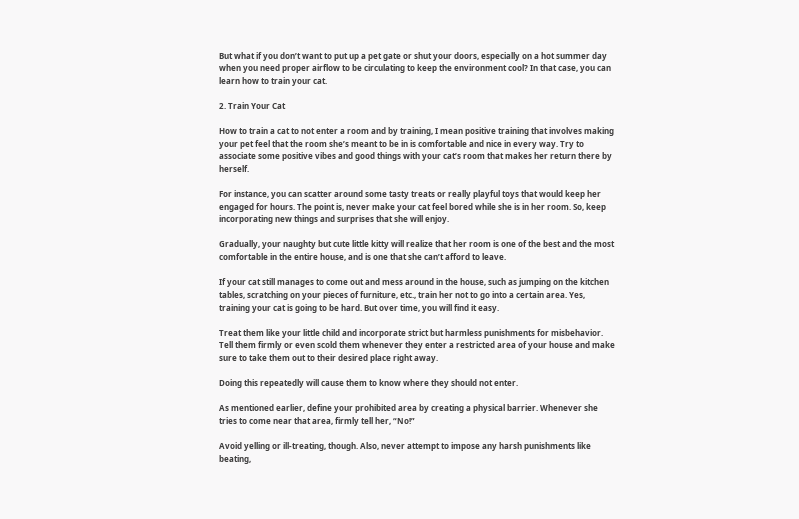But what if you don’t want to put up a pet gate or shut your doors, especially on a hot summer day when you need proper airflow to be circulating to keep the environment cool? In that case, you can learn how to train your cat.

2. Train Your Cat

How to train a cat to not enter a room and by training, I mean positive training that involves making your pet feel that the room she’s meant to be in is comfortable and nice in every way. Try to associate some positive vibes and good things with your cat’s room that makes her return there by herself.

For instance, you can scatter around some tasty treats or really playful toys that would keep her engaged for hours. The point is, never make your cat feel bored while she is in her room. So, keep incorporating new things and surprises that she will enjoy.

Gradually, your naughty but cute little kitty will realize that her room is one of the best and the most comfortable in the entire house, and is one that she can’t afford to leave.

If your cat still manages to come out and mess around in the house, such as jumping on the kitchen tables, scratching on your pieces of furniture, etc., train her not to go into a certain area. Yes, training your cat is going to be hard. But over time, you will find it easy.

Treat them like your little child and incorporate strict but harmless punishments for misbehavior. Tell them firmly or even scold them whenever they enter a restricted area of your house and make sure to take them out to their desired place right away.

Doing this repeatedly will cause them to know where they should not enter.

As mentioned earlier, define your prohibited area by creating a physical barrier. Whenever she tries to come near that area, firmly tell her, “No!”

Avoid yelling or ill-treating, though. Also, never attempt to impose any harsh punishments like beating,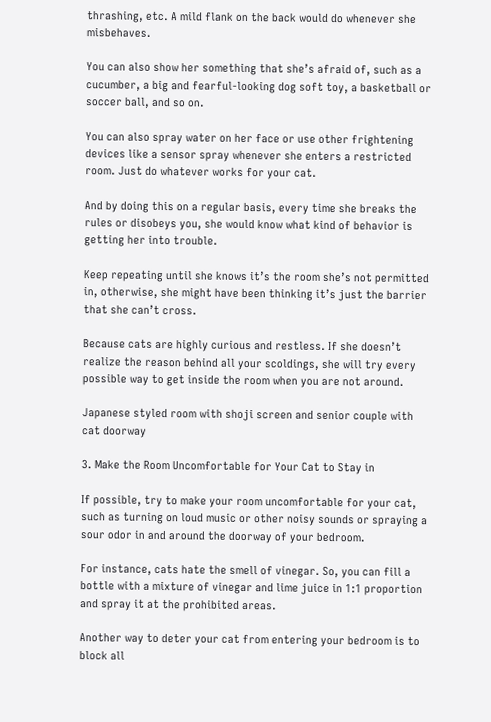thrashing, etc. A mild flank on the back would do whenever she misbehaves.

You can also show her something that she’s afraid of, such as a cucumber, a big and fearful-looking dog soft toy, a basketball or soccer ball, and so on.

You can also spray water on her face or use other frightening devices like a sensor spray whenever she enters a restricted room. Just do whatever works for your cat.

And by doing this on a regular basis, every time she breaks the rules or disobeys you, she would know what kind of behavior is getting her into trouble.

Keep repeating until she knows it’s the room she’s not permitted in, otherwise, she might have been thinking it’s just the barrier that she can’t cross.

Because cats are highly curious and restless. If she doesn’t realize the reason behind all your scoldings, she will try every possible way to get inside the room when you are not around.

Japanese styled room with shoji screen and senior couple with cat doorway

3. Make the Room Uncomfortable for Your Cat to Stay in

If possible, try to make your room uncomfortable for your cat, such as turning on loud music or other noisy sounds or spraying a sour odor in and around the doorway of your bedroom.

For instance, cats hate the smell of vinegar. So, you can fill a bottle with a mixture of vinegar and lime juice in 1:1 proportion and spray it at the prohibited areas.

Another way to deter your cat from entering your bedroom is to block all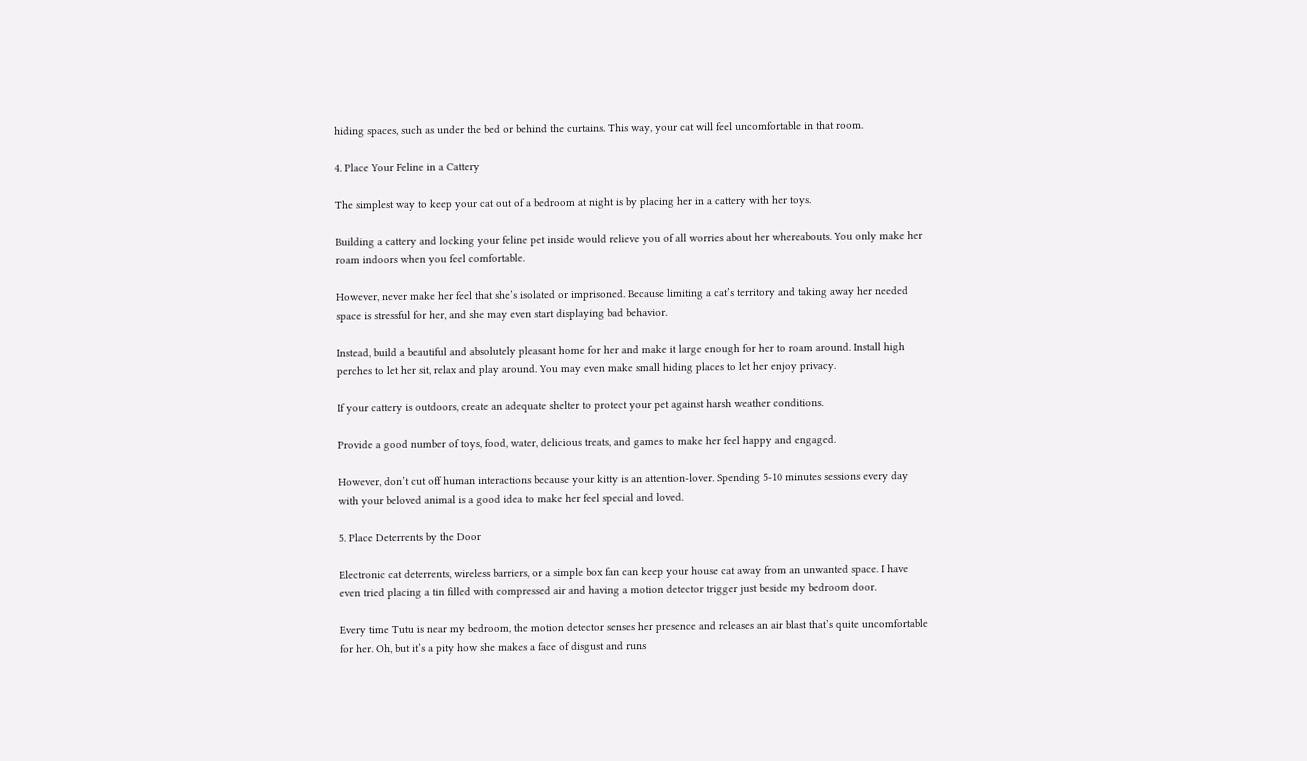hiding spaces, such as under the bed or behind the curtains. This way, your cat will feel uncomfortable in that room.

4. Place Your Feline in a Cattery

The simplest way to keep your cat out of a bedroom at night is by placing her in a cattery with her toys.

Building a cattery and locking your feline pet inside would relieve you of all worries about her whereabouts. You only make her roam indoors when you feel comfortable.

However, never make her feel that she’s isolated or imprisoned. Because limiting a cat’s territory and taking away her needed space is stressful for her, and she may even start displaying bad behavior.

Instead, build a beautiful and absolutely pleasant home for her and make it large enough for her to roam around. Install high perches to let her sit, relax and play around. You may even make small hiding places to let her enjoy privacy.

If your cattery is outdoors, create an adequate shelter to protect your pet against harsh weather conditions.

Provide a good number of toys, food, water, delicious treats, and games to make her feel happy and engaged.

However, don’t cut off human interactions because your kitty is an attention-lover. Spending 5-10 minutes sessions every day with your beloved animal is a good idea to make her feel special and loved.

5. Place Deterrents by the Door

Electronic cat deterrents, wireless barriers, or a simple box fan can keep your house cat away from an unwanted space. I have even tried placing a tin filled with compressed air and having a motion detector trigger just beside my bedroom door.

Every time Tutu is near my bedroom, the motion detector senses her presence and releases an air blast that’s quite uncomfortable for her. Oh, but it’s a pity how she makes a face of disgust and runs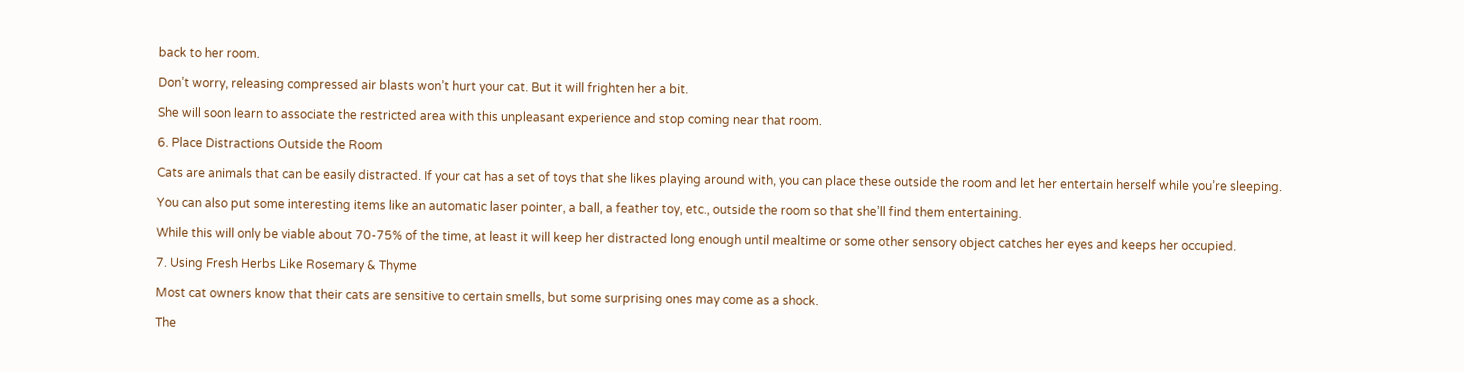back to her room.

Don’t worry, releasing compressed air blasts won’t hurt your cat. But it will frighten her a bit.

She will soon learn to associate the restricted area with this unpleasant experience and stop coming near that room.

6. Place Distractions Outside the Room

Cats are animals that can be easily distracted. If your cat has a set of toys that she likes playing around with, you can place these outside the room and let her entertain herself while you’re sleeping.

You can also put some interesting items like an automatic laser pointer, a ball, a feather toy, etc., outside the room so that she’ll find them entertaining.

While this will only be viable about 70-75% of the time, at least it will keep her distracted long enough until mealtime or some other sensory object catches her eyes and keeps her occupied.

7. Using Fresh Herbs Like Rosemary & Thyme

Most cat owners know that their cats are sensitive to certain smells, but some surprising ones may come as a shock.

The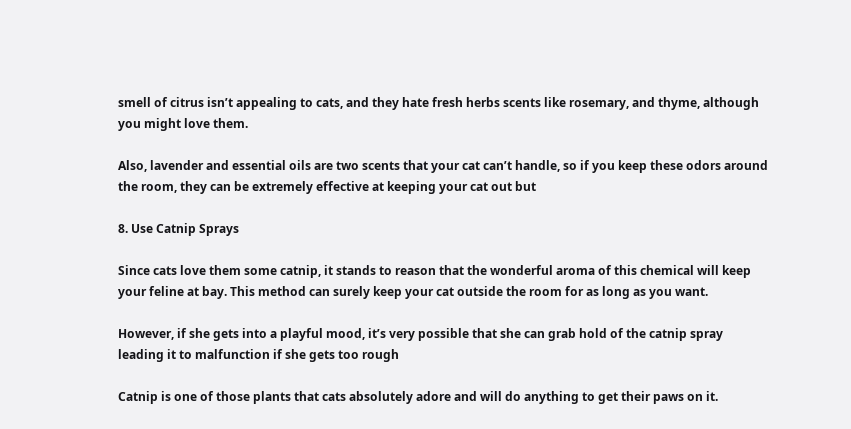smell of citrus isn’t appealing to cats, and they hate fresh herbs scents like rosemary, and thyme, although you might love them.

Also, lavender and essential oils are two scents that your cat can’t handle, so if you keep these odors around the room, they can be extremely effective at keeping your cat out but

8. Use Catnip Sprays

Since cats love them some catnip, it stands to reason that the wonderful aroma of this chemical will keep your feline at bay. This method can surely keep your cat outside the room for as long as you want.

However, if she gets into a playful mood, it’s very possible that she can grab hold of the catnip spray leading it to malfunction if she gets too rough

Catnip is one of those plants that cats absolutely adore and will do anything to get their paws on it.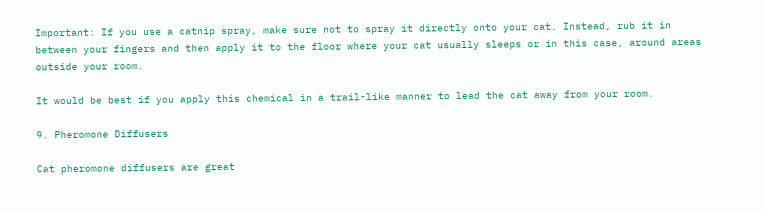Important: If you use a catnip spray, make sure not to spray it directly onto your cat. Instead, rub it in between your fingers and then apply it to the floor where your cat usually sleeps or in this case, around areas outside your room.

It would be best if you apply this chemical in a trail-like manner to lead the cat away from your room.

9. Pheromone Diffusers

Cat pheromone diffusers are great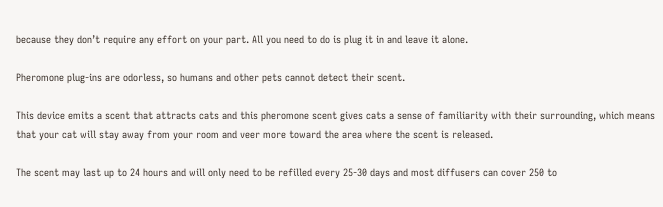because they don’t require any effort on your part. All you need to do is plug it in and leave it alone.

Pheromone plug-ins are odorless, so humans and other pets cannot detect their scent.

This device emits a scent that attracts cats and this pheromone scent gives cats a sense of familiarity with their surrounding, which means that your cat will stay away from your room and veer more toward the area where the scent is released.

The scent may last up to 24 hours and will only need to be refilled every 25-30 days and most diffusers can cover 250 to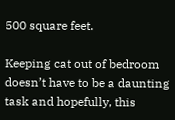500 square feet.

Keeping cat out of bedroom doesn’t have to be a daunting task and hopefully, this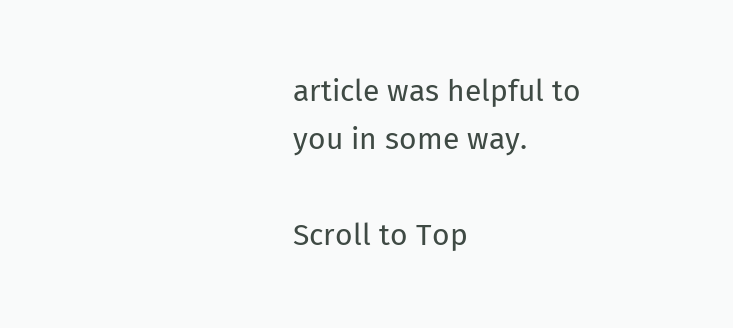article was helpful to you in some way.

Scroll to Top